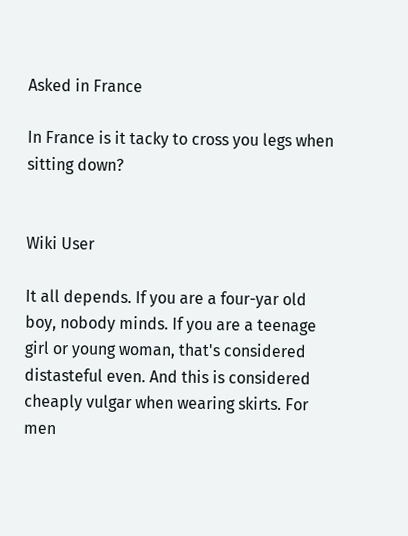Asked in France

In France is it tacky to cross you legs when sitting down?


Wiki User

It all depends. If you are a four-yar old boy, nobody minds. If you are a teenage girl or young woman, that's considered distasteful even. And this is considered cheaply vulgar when wearing skirts. For men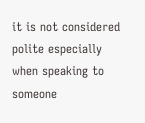it is not considered polite especially when speaking to someone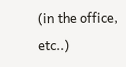(in the office, etc..)